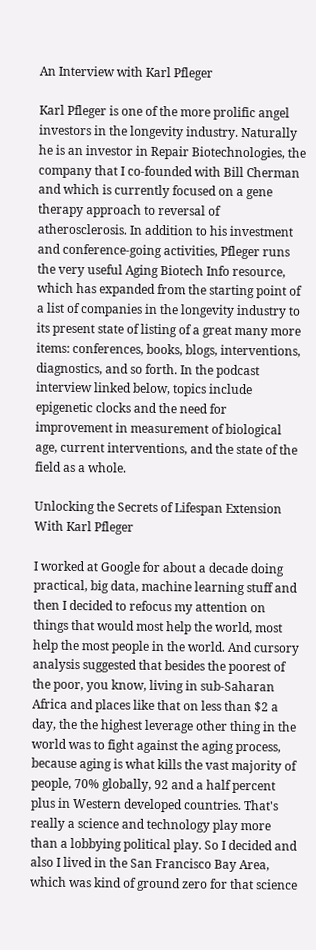An Interview with Karl Pfleger

Karl Pfleger is one of the more prolific angel investors in the longevity industry. Naturally he is an investor in Repair Biotechnologies, the company that I co-founded with Bill Cherman and which is currently focused on a gene therapy approach to reversal of atherosclerosis. In addition to his investment and conference-going activities, Pfleger runs the very useful Aging Biotech Info resource, which has expanded from the starting point of a list of companies in the longevity industry to its present state of listing of a great many more items: conferences, books, blogs, interventions, diagnostics, and so forth. In the podcast interview linked below, topics include epigenetic clocks and the need for improvement in measurement of biological age, current interventions, and the state of the field as a whole.

Unlocking the Secrets of Lifespan Extension With Karl Pfleger

I worked at Google for about a decade doing practical, big data, machine learning stuff and then I decided to refocus my attention on things that would most help the world, most help the most people in the world. And cursory analysis suggested that besides the poorest of the poor, you know, living in sub-Saharan Africa and places like that on less than $2 a day, the the highest leverage other thing in the world was to fight against the aging process, because aging is what kills the vast majority of people, 70% globally, 92 and a half percent plus in Western developed countries. That's really a science and technology play more than a lobbying political play. So I decided and also I lived in the San Francisco Bay Area, which was kind of ground zero for that science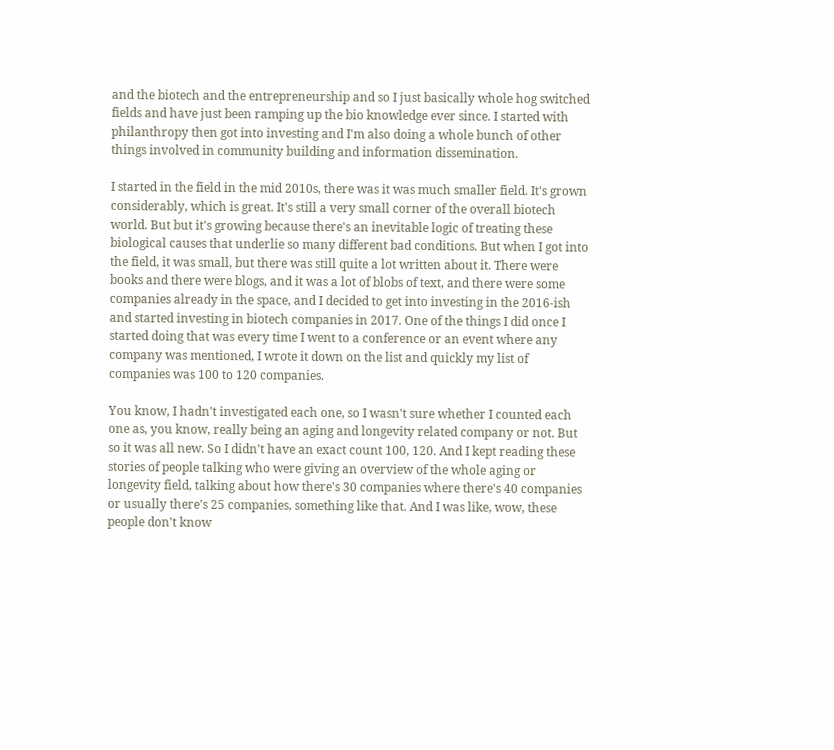and the biotech and the entrepreneurship and so I just basically whole hog switched fields and have just been ramping up the bio knowledge ever since. I started with philanthropy then got into investing and I'm also doing a whole bunch of other things involved in community building and information dissemination.

I started in the field in the mid 2010s, there was it was much smaller field. It's grown considerably, which is great. It's still a very small corner of the overall biotech world. But but it's growing because there's an inevitable logic of treating these biological causes that underlie so many different bad conditions. But when I got into the field, it was small, but there was still quite a lot written about it. There were books and there were blogs, and it was a lot of blobs of text, and there were some companies already in the space, and I decided to get into investing in the 2016-ish and started investing in biotech companies in 2017. One of the things I did once I started doing that was every time I went to a conference or an event where any company was mentioned, I wrote it down on the list and quickly my list of companies was 100 to 120 companies.

You know, I hadn't investigated each one, so I wasn't sure whether I counted each one as, you know, really being an aging and longevity related company or not. But so it was all new. So I didn't have an exact count 100, 120. And I kept reading these stories of people talking who were giving an overview of the whole aging or longevity field, talking about how there's 30 companies where there's 40 companies or usually there's 25 companies, something like that. And I was like, wow, these people don't know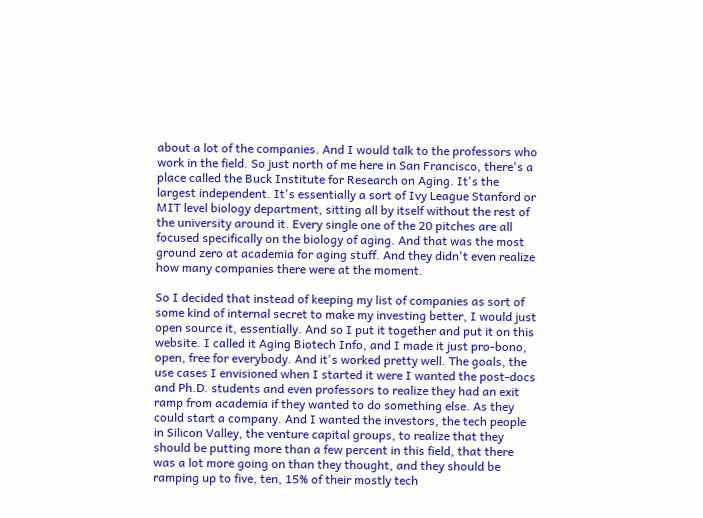about a lot of the companies. And I would talk to the professors who work in the field. So just north of me here in San Francisco, there's a place called the Buck Institute for Research on Aging. It's the largest independent. It's essentially a sort of Ivy League Stanford or MIT level biology department, sitting all by itself without the rest of the university around it. Every single one of the 20 pitches are all focused specifically on the biology of aging. And that was the most ground zero at academia for aging stuff. And they didn't even realize how many companies there were at the moment.

So I decided that instead of keeping my list of companies as sort of some kind of internal secret to make my investing better, I would just open source it, essentially. And so I put it together and put it on this website. I called it Aging Biotech Info, and I made it just pro-bono, open, free for everybody. And it's worked pretty well. The goals, the use cases I envisioned when I started it were I wanted the post-docs and Ph.D. students and even professors to realize they had an exit ramp from academia if they wanted to do something else. As they could start a company. And I wanted the investors, the tech people in Silicon Valley, the venture capital groups, to realize that they should be putting more than a few percent in this field, that there was a lot more going on than they thought, and they should be ramping up to five, ten, 15% of their mostly tech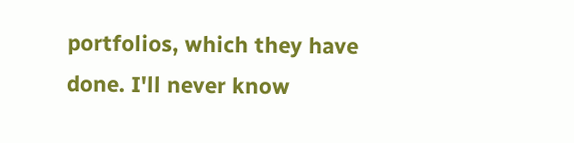portfolios, which they have done. I'll never know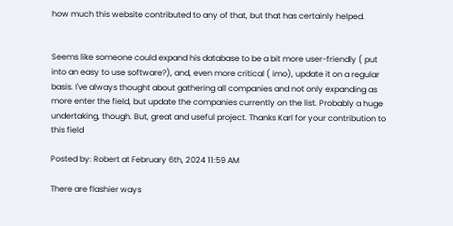how much this website contributed to any of that, but that has certainly helped.


Seems like someone could expand his database to be a bit more user-friendly ( put into an easy to use software?), and, even more critical ( imo), update it on a regular basis. I've always thought about gathering all companies and not only expanding as more enter the field, but update the companies currently on the list. Probably a huge undertaking, though. But, great and useful project. Thanks Karl for your contribution to this field

Posted by: Robert at February 6th, 2024 11:59 AM

There are flashier ways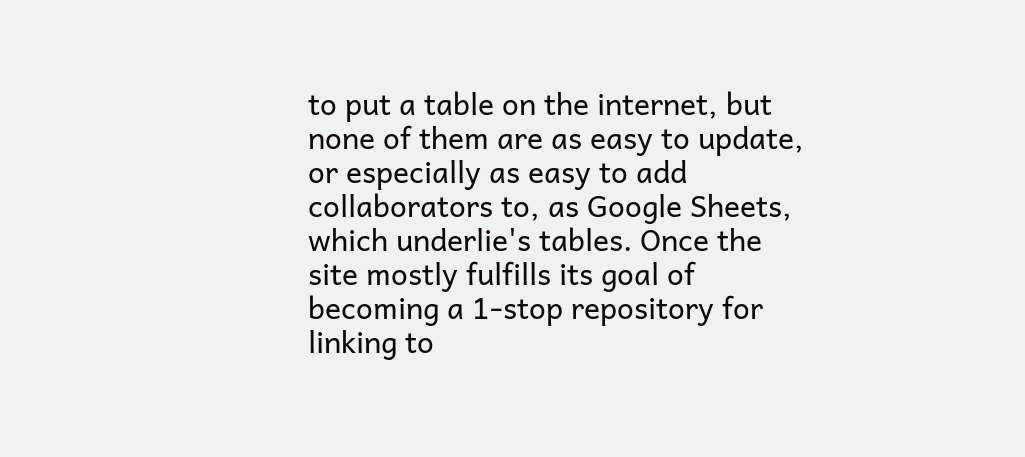to put a table on the internet, but none of them are as easy to update, or especially as easy to add collaborators to, as Google Sheets, which underlie's tables. Once the site mostly fulfills its goal of becoming a 1-stop repository for linking to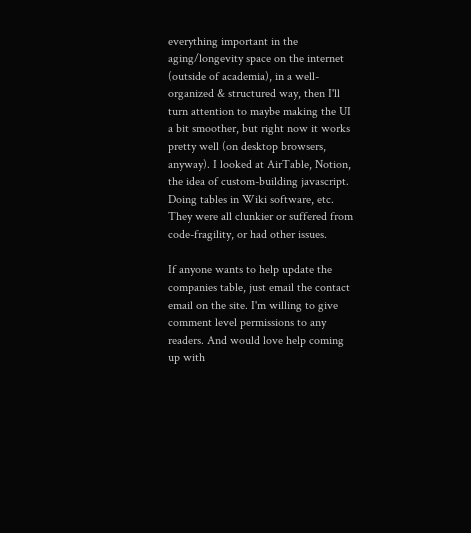everything important in the aging/longevity space on the internet (outside of academia), in a well-organized & structured way, then I'll turn attention to maybe making the UI a bit smoother, but right now it works pretty well (on desktop browsers, anyway). I looked at AirTable, Notion, the idea of custom-building javascript. Doing tables in Wiki software, etc. They were all clunkier or suffered from code-fragility, or had other issues.

If anyone wants to help update the companies table, just email the contact email on the site. I'm willing to give comment level permissions to any readers. And would love help coming up with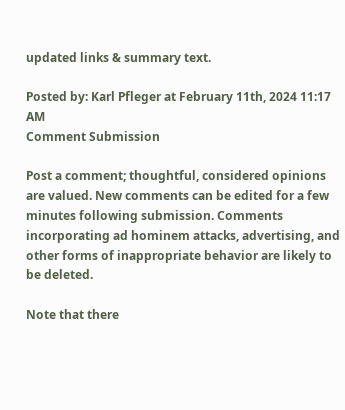updated links & summary text.

Posted by: Karl Pfleger at February 11th, 2024 11:17 AM
Comment Submission

Post a comment; thoughtful, considered opinions are valued. New comments can be edited for a few minutes following submission. Comments incorporating ad hominem attacks, advertising, and other forms of inappropriate behavior are likely to be deleted.

Note that there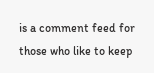is a comment feed for those who like to keep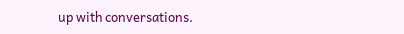up with conversations.